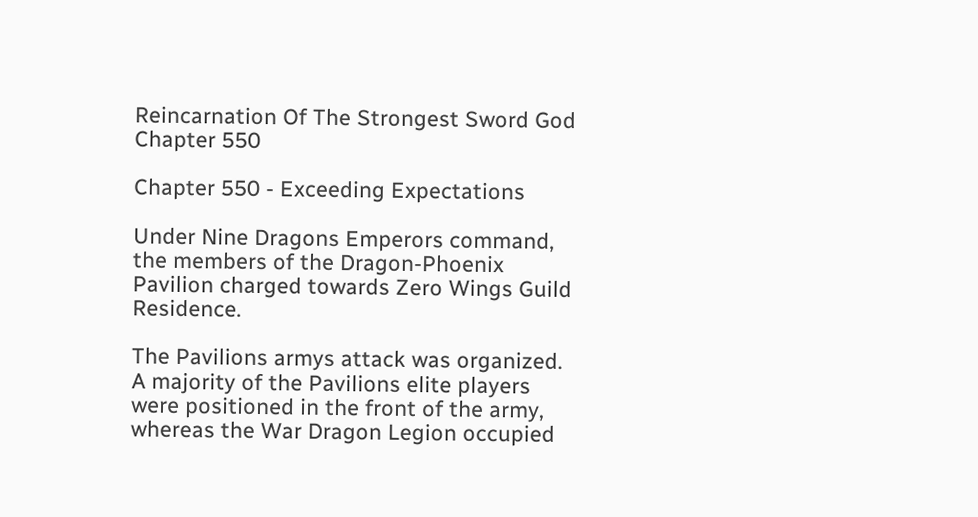Reincarnation Of The Strongest Sword God Chapter 550

Chapter 550 - Exceeding Expectations

Under Nine Dragons Emperors command, the members of the Dragon-Phoenix Pavilion charged towards Zero Wings Guild Residence.

The Pavilions armys attack was organized. A majority of the Pavilions elite players were positioned in the front of the army, whereas the War Dragon Legion occupied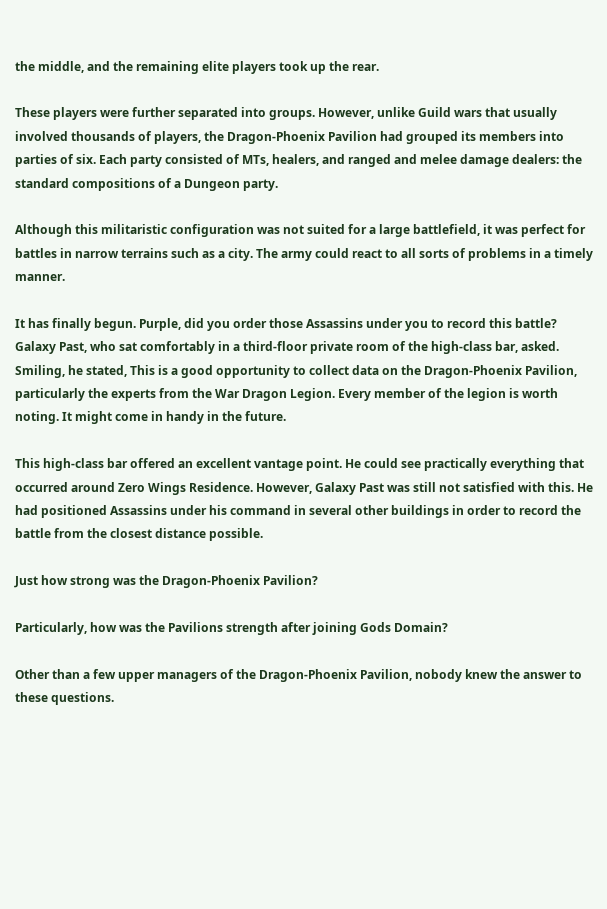the middle, and the remaining elite players took up the rear.

These players were further separated into groups. However, unlike Guild wars that usually involved thousands of players, the Dragon-Phoenix Pavilion had grouped its members into parties of six. Each party consisted of MTs, healers, and ranged and melee damage dealers: the standard compositions of a Dungeon party.

Although this militaristic configuration was not suited for a large battlefield, it was perfect for battles in narrow terrains such as a city. The army could react to all sorts of problems in a timely manner.

It has finally begun. Purple, did you order those Assassins under you to record this battle? Galaxy Past, who sat comfortably in a third-floor private room of the high-class bar, asked. Smiling, he stated, This is a good opportunity to collect data on the Dragon-Phoenix Pavilion, particularly the experts from the War Dragon Legion. Every member of the legion is worth noting. It might come in handy in the future.

This high-class bar offered an excellent vantage point. He could see practically everything that occurred around Zero Wings Residence. However, Galaxy Past was still not satisfied with this. He had positioned Assassins under his command in several other buildings in order to record the battle from the closest distance possible.

Just how strong was the Dragon-Phoenix Pavilion?

Particularly, how was the Pavilions strength after joining Gods Domain?

Other than a few upper managers of the Dragon-Phoenix Pavilion, nobody knew the answer to these questions.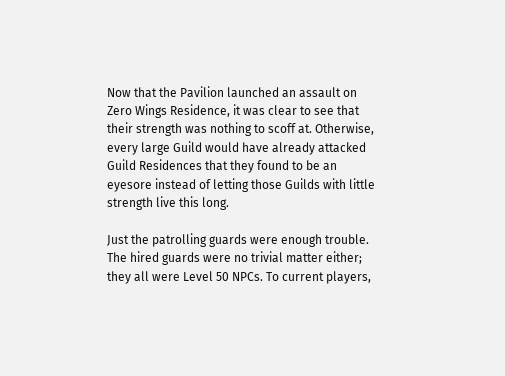Now that the Pavilion launched an assault on Zero Wings Residence, it was clear to see that their strength was nothing to scoff at. Otherwise, every large Guild would have already attacked Guild Residences that they found to be an eyesore instead of letting those Guilds with little strength live this long.

Just the patrolling guards were enough trouble. The hired guards were no trivial matter either; they all were Level 50 NPCs. To current players,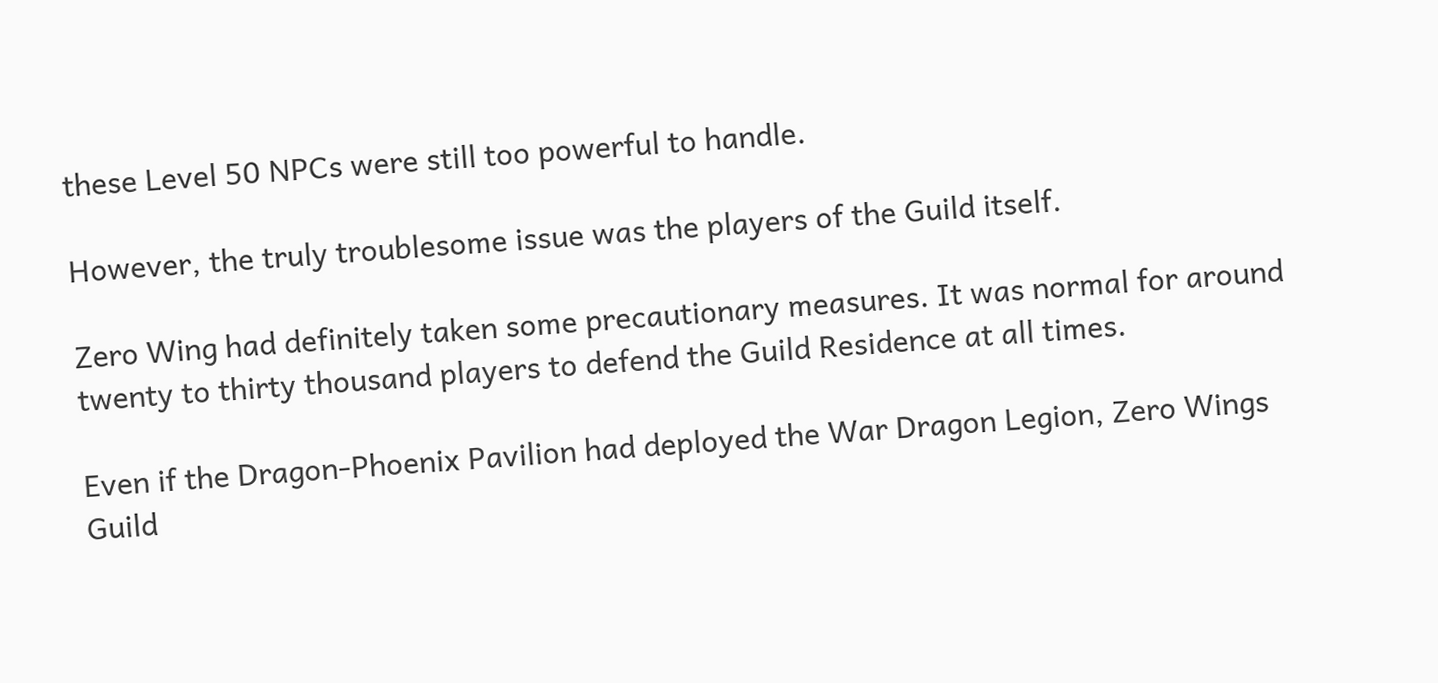these Level 50 NPCs were still too powerful to handle.

However, the truly troublesome issue was the players of the Guild itself.

Zero Wing had definitely taken some precautionary measures. It was normal for around twenty to thirty thousand players to defend the Guild Residence at all times.

Even if the Dragon-Phoenix Pavilion had deployed the War Dragon Legion, Zero Wings Guild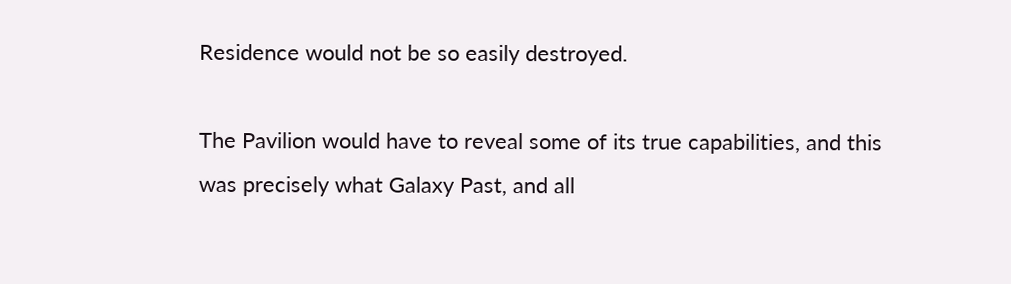Residence would not be so easily destroyed.

The Pavilion would have to reveal some of its true capabilities, and this was precisely what Galaxy Past, and all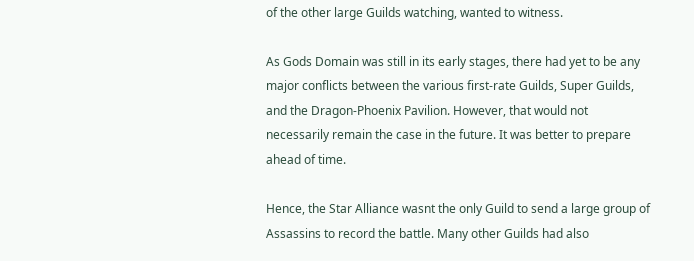of the other large Guilds watching, wanted to witness.

As Gods Domain was still in its early stages, there had yet to be any major conflicts between the various first-rate Guilds, Super Guilds, and the Dragon-Phoenix Pavilion. However, that would not necessarily remain the case in the future. It was better to prepare ahead of time.

Hence, the Star Alliance wasnt the only Guild to send a large group of Assassins to record the battle. Many other Guilds had also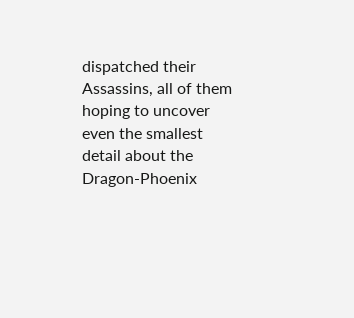dispatched their Assassins, all of them hoping to uncover even the smallest detail about the Dragon-Phoenix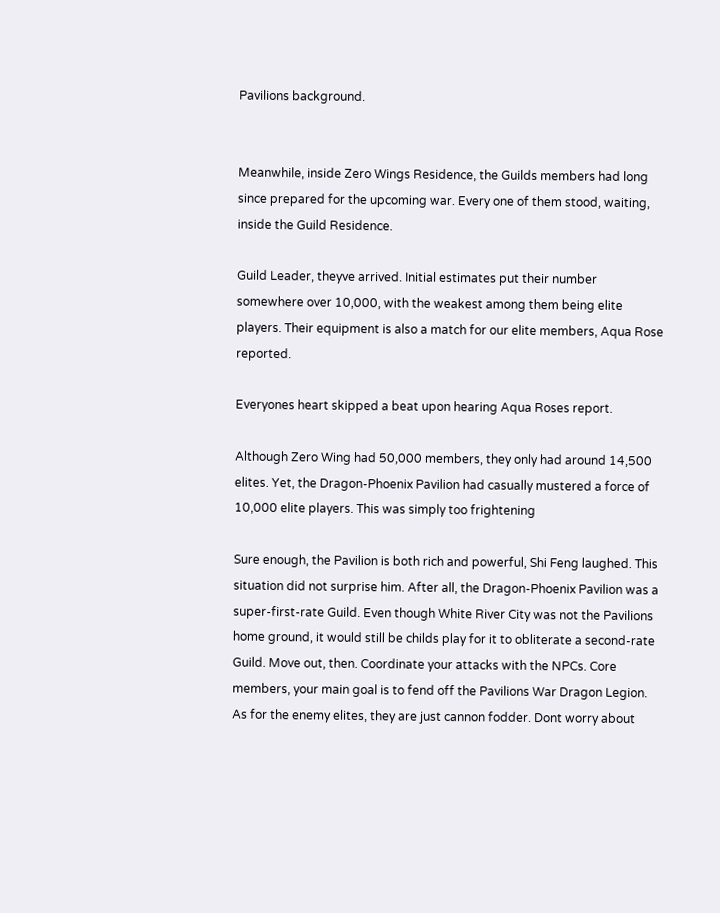Pavilions background.


Meanwhile, inside Zero Wings Residence, the Guilds members had long since prepared for the upcoming war. Every one of them stood, waiting, inside the Guild Residence.

Guild Leader, theyve arrived. Initial estimates put their number somewhere over 10,000, with the weakest among them being elite players. Their equipment is also a match for our elite members, Aqua Rose reported.

Everyones heart skipped a beat upon hearing Aqua Roses report.

Although Zero Wing had 50,000 members, they only had around 14,500 elites. Yet, the Dragon-Phoenix Pavilion had casually mustered a force of 10,000 elite players. This was simply too frightening

Sure enough, the Pavilion is both rich and powerful, Shi Feng laughed. This situation did not surprise him. After all, the Dragon-Phoenix Pavilion was a super-first-rate Guild. Even though White River City was not the Pavilions home ground, it would still be childs play for it to obliterate a second-rate Guild. Move out, then. Coordinate your attacks with the NPCs. Core members, your main goal is to fend off the Pavilions War Dragon Legion. As for the enemy elites, they are just cannon fodder. Dont worry about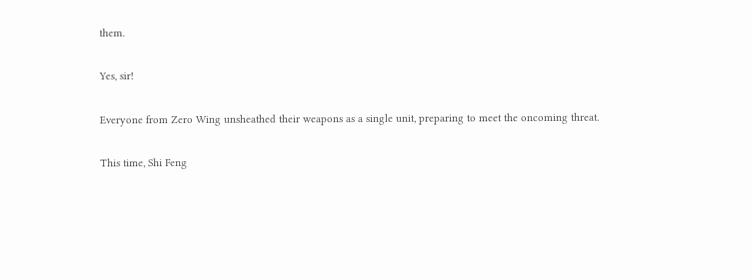them.

Yes, sir!

Everyone from Zero Wing unsheathed their weapons as a single unit, preparing to meet the oncoming threat.

This time, Shi Feng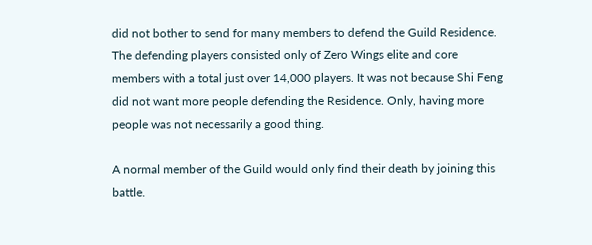did not bother to send for many members to defend the Guild Residence. The defending players consisted only of Zero Wings elite and core members with a total just over 14,000 players. It was not because Shi Feng did not want more people defending the Residence. Only, having more people was not necessarily a good thing.

A normal member of the Guild would only find their death by joining this battle.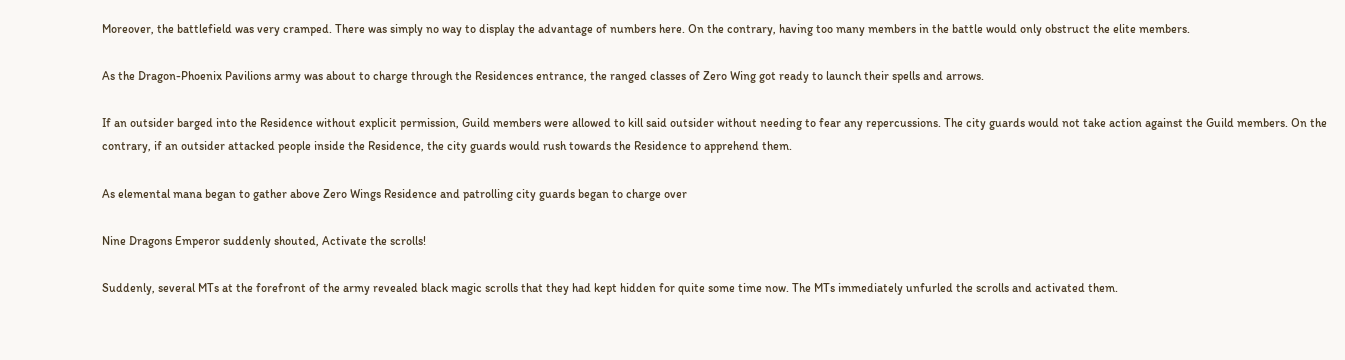Moreover, the battlefield was very cramped. There was simply no way to display the advantage of numbers here. On the contrary, having too many members in the battle would only obstruct the elite members.

As the Dragon-Phoenix Pavilions army was about to charge through the Residences entrance, the ranged classes of Zero Wing got ready to launch their spells and arrows.

If an outsider barged into the Residence without explicit permission, Guild members were allowed to kill said outsider without needing to fear any repercussions. The city guards would not take action against the Guild members. On the contrary, if an outsider attacked people inside the Residence, the city guards would rush towards the Residence to apprehend them.

As elemental mana began to gather above Zero Wings Residence and patrolling city guards began to charge over

Nine Dragons Emperor suddenly shouted, Activate the scrolls!

Suddenly, several MTs at the forefront of the army revealed black magic scrolls that they had kept hidden for quite some time now. The MTs immediately unfurled the scrolls and activated them.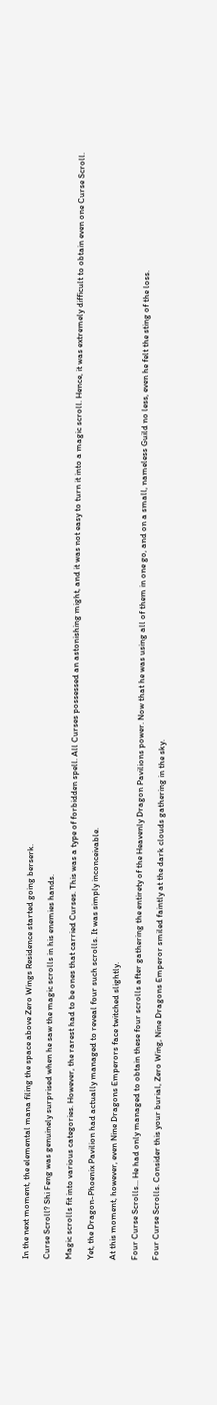In the next moment, the elemental mana filing the space above Zero Wings Residence started going berserk.

Curse Scroll? Shi Feng was genuinely surprised when he saw the magic scrolls in his enemies hands.

Magic scrolls fit into various categories. However, the rarest had to be ones that carried Curses. This was a type of forbidden spell. All Curses possessed an astonishing might, and it was not easy to turn it into a magic scroll. Hence, it was extremely difficult to obtain even one Curse Scroll.

Yet, the Dragon-Phoenix Pavilion had actually managed to reveal four such scrolls. It was simply inconceivable.

At this moment, however, even Nine Dragons Emperors face twitched slightly.

Four Curse Scrolls... He had only managed to obtain these four scrolls after gathering the entirety of the Heavenly Dragon Pavilions power. Now that he was using all of them in one go, and on a small, nameless Guild no less, even he felt the sting of the loss.

Four Curse Scrolls. Consider this your burial, Zero Wing, Nine Dragons Emperor smiled faintly at the dark clouds gathering in the sky.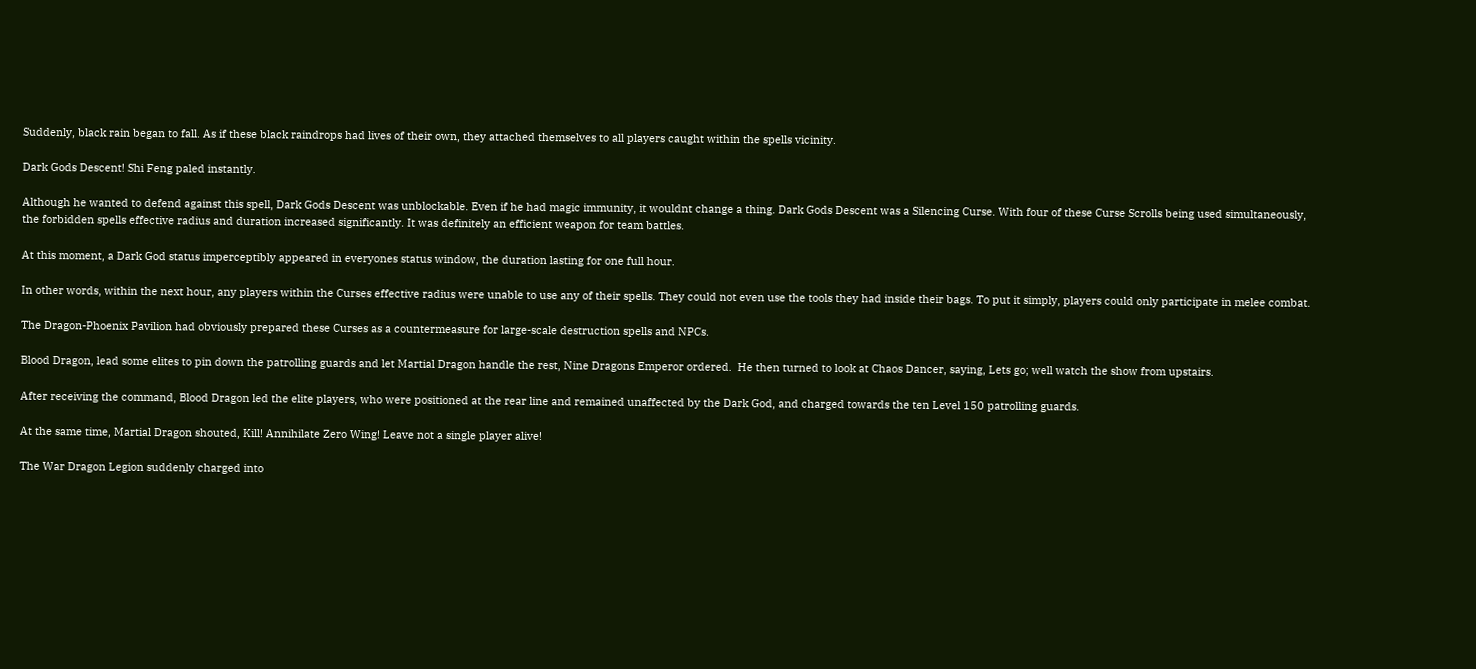Suddenly, black rain began to fall. As if these black raindrops had lives of their own, they attached themselves to all players caught within the spells vicinity.

Dark Gods Descent! Shi Feng paled instantly.

Although he wanted to defend against this spell, Dark Gods Descent was unblockable. Even if he had magic immunity, it wouldnt change a thing. Dark Gods Descent was a Silencing Curse. With four of these Curse Scrolls being used simultaneously, the forbidden spells effective radius and duration increased significantly. It was definitely an efficient weapon for team battles.

At this moment, a Dark God status imperceptibly appeared in everyones status window, the duration lasting for one full hour.

In other words, within the next hour, any players within the Curses effective radius were unable to use any of their spells. They could not even use the tools they had inside their bags. To put it simply, players could only participate in melee combat.

The Dragon-Phoenix Pavilion had obviously prepared these Curses as a countermeasure for large-scale destruction spells and NPCs.

Blood Dragon, lead some elites to pin down the patrolling guards and let Martial Dragon handle the rest, Nine Dragons Emperor ordered.  He then turned to look at Chaos Dancer, saying, Lets go; well watch the show from upstairs.

After receiving the command, Blood Dragon led the elite players, who were positioned at the rear line and remained unaffected by the Dark God, and charged towards the ten Level 150 patrolling guards.

At the same time, Martial Dragon shouted, Kill! Annihilate Zero Wing! Leave not a single player alive!

The War Dragon Legion suddenly charged into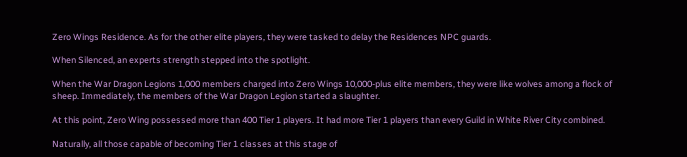Zero Wings Residence. As for the other elite players, they were tasked to delay the Residences NPC guards.

When Silenced, an experts strength stepped into the spotlight.

When the War Dragon Legions 1,000 members charged into Zero Wings 10,000-plus elite members, they were like wolves among a flock of sheep. Immediately, the members of the War Dragon Legion started a slaughter.

At this point, Zero Wing possessed more than 400 Tier 1 players. It had more Tier 1 players than every Guild in White River City combined.

Naturally, all those capable of becoming Tier 1 classes at this stage of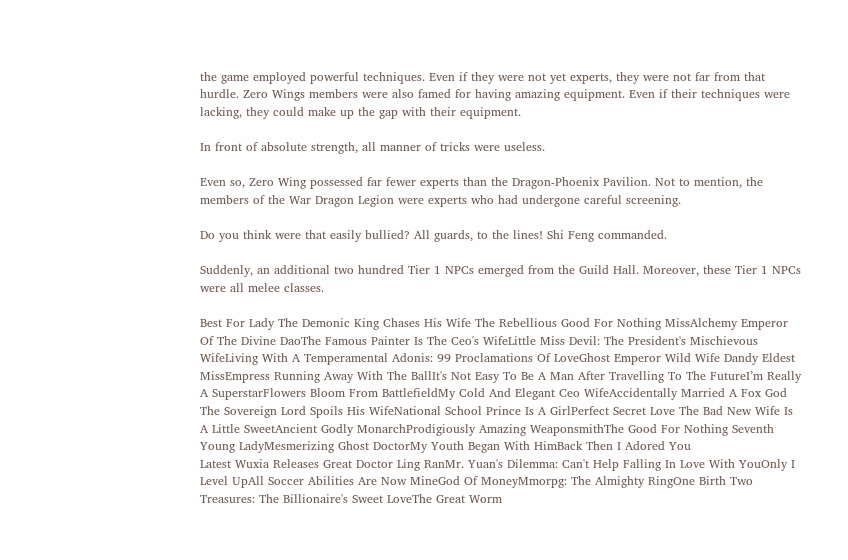the game employed powerful techniques. Even if they were not yet experts, they were not far from that hurdle. Zero Wings members were also famed for having amazing equipment. Even if their techniques were lacking, they could make up the gap with their equipment.

In front of absolute strength, all manner of tricks were useless.

Even so, Zero Wing possessed far fewer experts than the Dragon-Phoenix Pavilion. Not to mention, the members of the War Dragon Legion were experts who had undergone careful screening.

Do you think were that easily bullied? All guards, to the lines! Shi Feng commanded.

Suddenly, an additional two hundred Tier 1 NPCs emerged from the Guild Hall. Moreover, these Tier 1 NPCs were all melee classes.

Best For Lady The Demonic King Chases His Wife The Rebellious Good For Nothing MissAlchemy Emperor Of The Divine DaoThe Famous Painter Is The Ceo's WifeLittle Miss Devil: The President's Mischievous WifeLiving With A Temperamental Adonis: 99 Proclamations Of LoveGhost Emperor Wild Wife Dandy Eldest MissEmpress Running Away With The BallIt's Not Easy To Be A Man After Travelling To The FutureI’m Really A SuperstarFlowers Bloom From BattlefieldMy Cold And Elegant Ceo WifeAccidentally Married A Fox God The Sovereign Lord Spoils His WifeNational School Prince Is A GirlPerfect Secret Love The Bad New Wife Is A Little SweetAncient Godly MonarchProdigiously Amazing WeaponsmithThe Good For Nothing Seventh Young LadyMesmerizing Ghost DoctorMy Youth Began With HimBack Then I Adored You
Latest Wuxia Releases Great Doctor Ling RanMr. Yuan's Dilemma: Can't Help Falling In Love With YouOnly I Level UpAll Soccer Abilities Are Now MineGod Of MoneyMmorpg: The Almighty RingOne Birth Two Treasures: The Billionaire's Sweet LoveThe Great Worm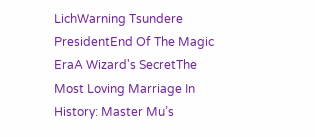LichWarning Tsundere PresidentEnd Of The Magic EraA Wizard's SecretThe Most Loving Marriage In History: Master Mu’s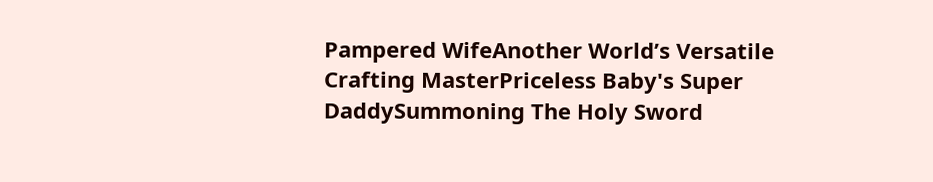Pampered WifeAnother World’s Versatile Crafting MasterPriceless Baby's Super DaddySummoning The Holy Sword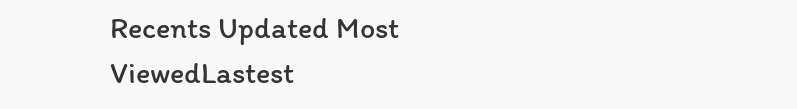Recents Updated Most ViewedLastest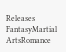Releases
FantasyMartial ArtsRomance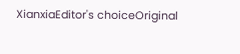XianxiaEditor's choiceOriginal